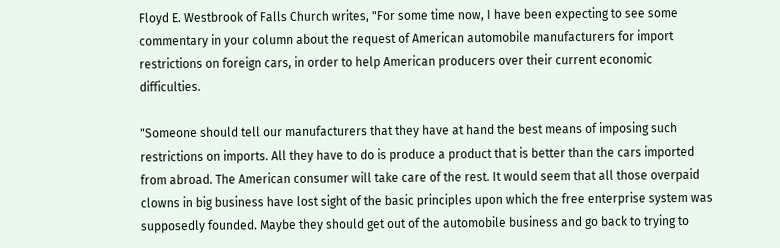Floyd E. Westbrook of Falls Church writes, "For some time now, I have been expecting to see some commentary in your column about the request of American automobile manufacturers for import restrictions on foreign cars, in order to help American producers over their current economic difficulties.

"Someone should tell our manufacturers that they have at hand the best means of imposing such restrictions on imports. All they have to do is produce a product that is better than the cars imported from abroad. The American consumer will take care of the rest. It would seem that all those overpaid clowns in big business have lost sight of the basic principles upon which the free enterprise system was supposedly founded. Maybe they should get out of the automobile business and go back to trying to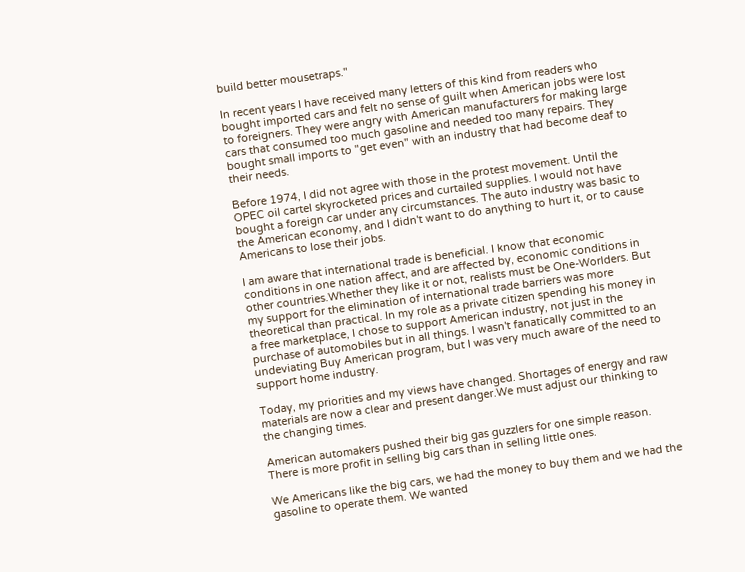build better mousetraps."

In recent years I have received many letters of this kind from readers who bought imported cars and felt no sense of guilt when American jobs were lost to foreigners. They were angry with American manufacturers for making large cars that consumed too much gasoline and needed too many repairs. They bought small imports to "get even" with an industry that had become deaf to their needs.

Before 1974, I did not agree with those in the protest movement. Until the OPEC oil cartel skyrocketed prices and curtailed supplies. I would not have bought a foreign car under any circumstances. The auto industry was basic to the American economy, and I didn't want to do anything to hurt it, or to cause Americans to lose their jobs.

I am aware that international trade is beneficial. I know that economic conditions in one nation affect, and are affected by, economic conditions in other countries.Whether they like it or not, realists must be One-Worlders. But my support for the elimination of international trade barriers was more theoretical than practical. In my role as a private citizen spending his money in a free marketplace, I chose to support American industry, not just in the purchase of automobiles but in all things. I wasn't fanatically committed to an undeviating Buy American program, but I was very much aware of the need to support home industry.

Today, my priorities and my views have changed. Shortages of energy and raw materials are now a clear and present danger.We must adjust our thinking to the changing times.

American automakers pushed their big gas guzzlers for one simple reason. There is more profit in selling big cars than in selling little ones.

We Americans like the big cars, we had the money to buy them and we had the gasoline to operate them. We wanted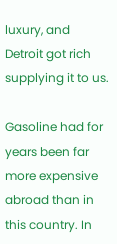luxury, and Detroit got rich supplying it to us.

Gasoline had for years been far more expensive abroad than in this country. In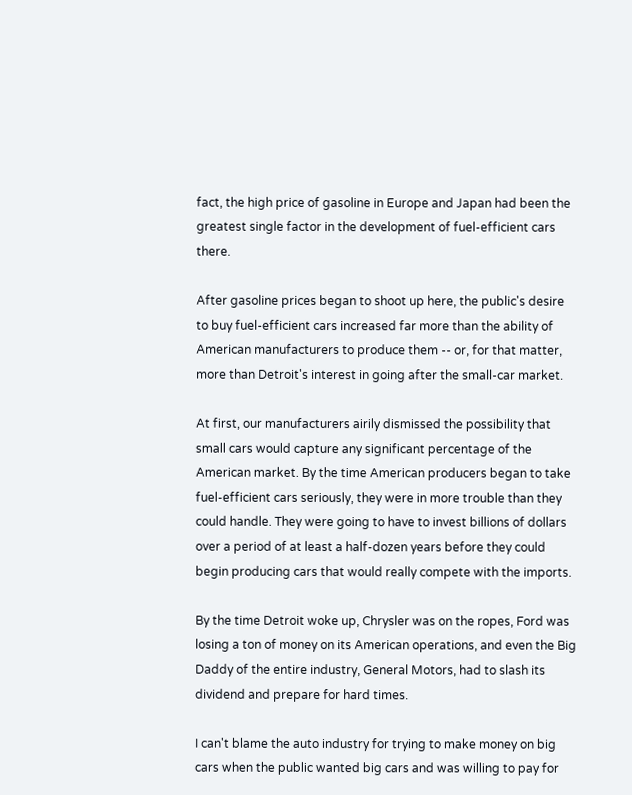fact, the high price of gasoline in Europe and Japan had been the greatest single factor in the development of fuel-efficient cars there.

After gasoline prices began to shoot up here, the public's desire to buy fuel-efficient cars increased far more than the ability of American manufacturers to produce them -- or, for that matter, more than Detroit's interest in going after the small-car market.

At first, our manufacturers airily dismissed the possibility that small cars would capture any significant percentage of the American market. By the time American producers began to take fuel-efficient cars seriously, they were in more trouble than they could handle. They were going to have to invest billions of dollars over a period of at least a half-dozen years before they could begin producing cars that would really compete with the imports.

By the time Detroit woke up, Chrysler was on the ropes, Ford was losing a ton of money on its American operations, and even the Big Daddy of the entire industry, General Motors, had to slash its dividend and prepare for hard times.

I can't blame the auto industry for trying to make money on big cars when the public wanted big cars and was willing to pay for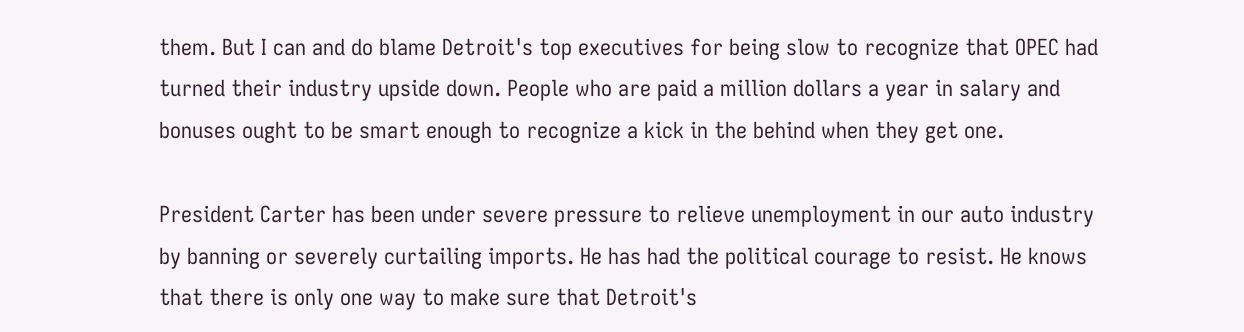them. But I can and do blame Detroit's top executives for being slow to recognize that OPEC had turned their industry upside down. People who are paid a million dollars a year in salary and bonuses ought to be smart enough to recognize a kick in the behind when they get one.

President Carter has been under severe pressure to relieve unemployment in our auto industry by banning or severely curtailing imports. He has had the political courage to resist. He knows that there is only one way to make sure that Detroit's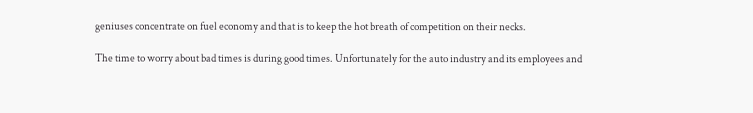geniuses concentrate on fuel economy and that is to keep the hot breath of competition on their necks.

The time to worry about bad times is during good times. Unfortunately for the auto industry and its employees and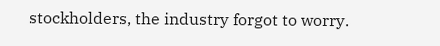stockholders, the industry forgot to worry.